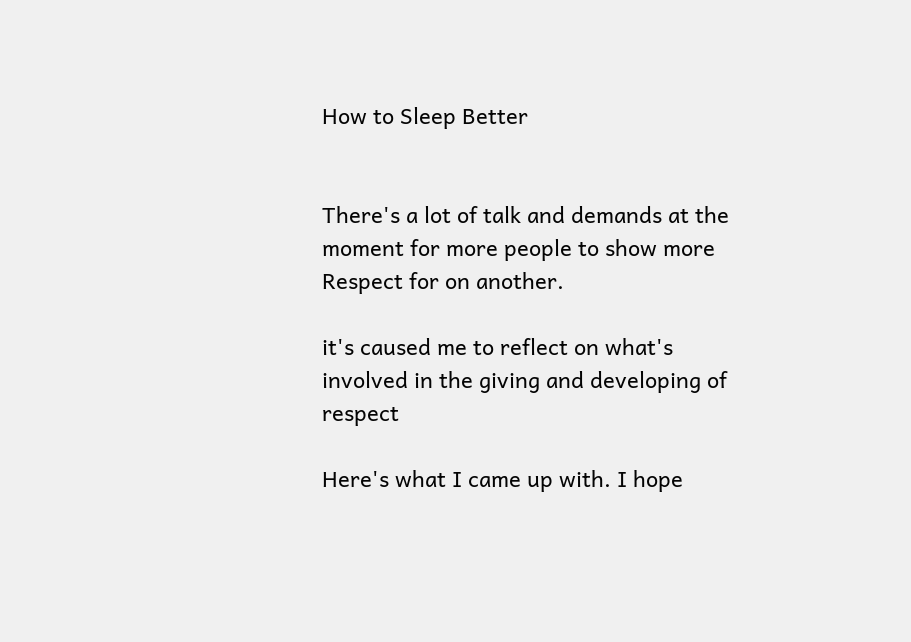How to Sleep Better


There's a lot of talk and demands at the moment for more people to show more Respect for on another.

it's caused me to reflect on what's involved in the giving and developing of respect

Here's what I came up with. I hope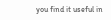you find it useful in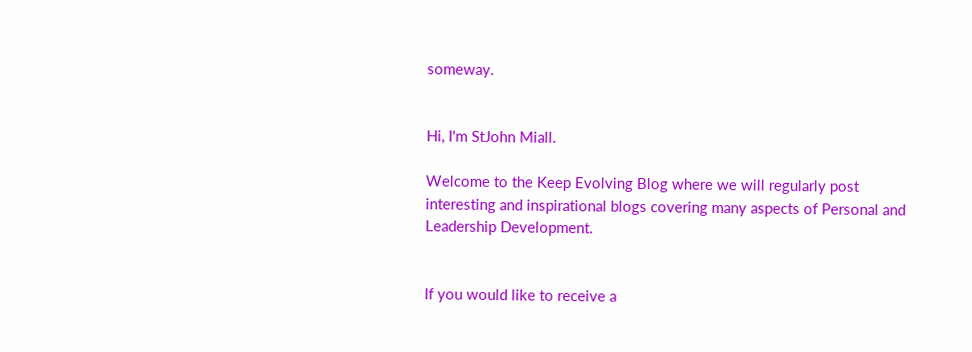someway.


Hi, I'm StJohn Miall.

Welcome to the Keep Evolving Blog where we will regularly post interesting and inspirational blogs covering many aspects of Personal and Leadership Development.


If you would like to receive a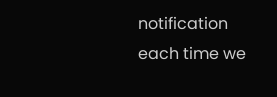notification each time we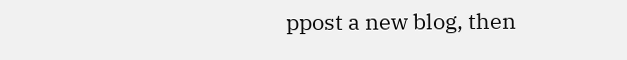ppost a new blog, then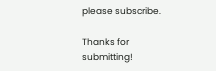please subscribe.

Thanks for submitting!